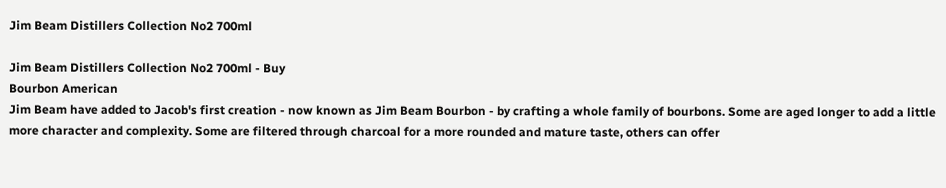Jim Beam Distillers Collection No2 700ml

Jim Beam Distillers Collection No2 700ml - Buy
Bourbon American
Jim Beam have added to Jacob's first creation - now known as Jim Beam Bourbon - by crafting a whole family of bourbons. Some are aged longer to add a little more character and complexity. Some are filtered through charcoal for a more rounded and mature taste, others can offer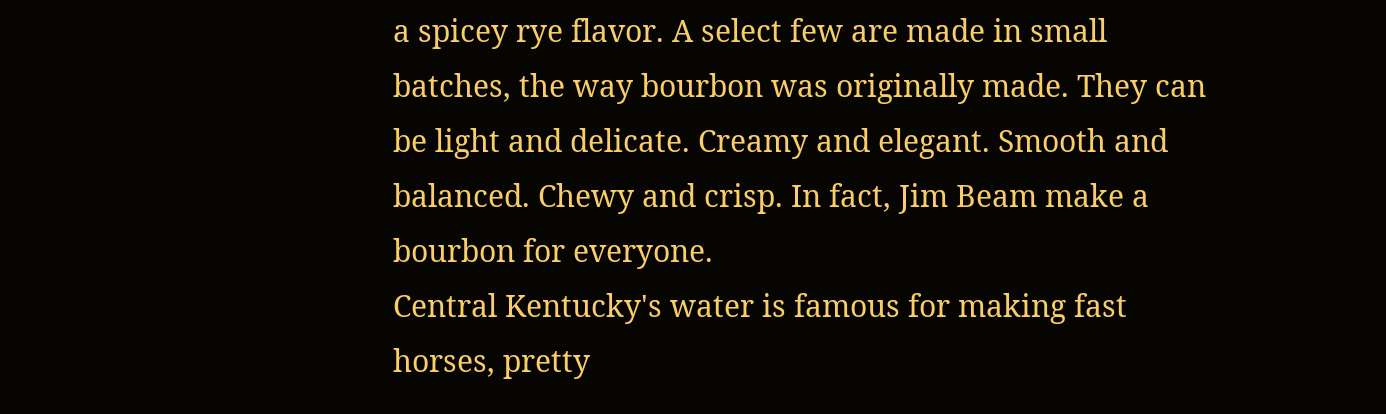a spicey rye flavor. A select few are made in small batches, the way bourbon was originally made. They can be light and delicate. Creamy and elegant. Smooth and balanced. Chewy and crisp. In fact, Jim Beam make a bourbon for everyone.
Central Kentucky's water is famous for making fast horses, pretty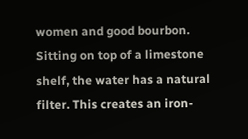women and good bourbon. Sitting on top of a limestone shelf, the water has a natural filter. This creates an iron-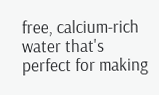free, calcium-rich water that's perfect for making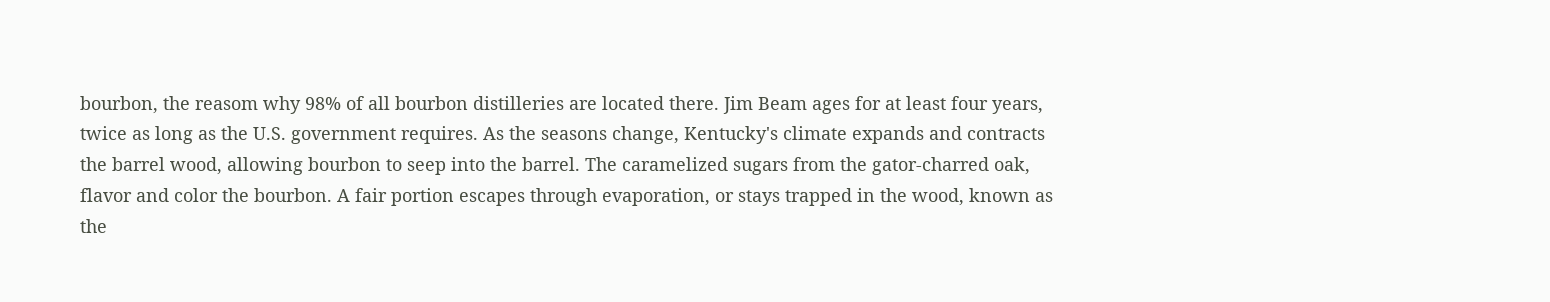bourbon, the reasom why 98% of all bourbon distilleries are located there. Jim Beam ages for at least four years, twice as long as the U.S. government requires. As the seasons change, Kentucky's climate expands and contracts the barrel wood, allowing bourbon to seep into the barrel. The caramelized sugars from the gator-charred oak, flavor and color the bourbon. A fair portion escapes through evaporation, or stays trapped in the wood, known as the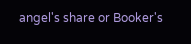angel's share or Booker's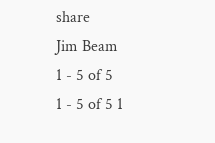share
Jim Beam
1 - 5 of 5
1 - 5 of 5 1